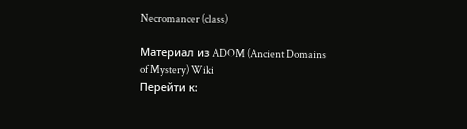Necromancer (class)

Материал из ADOM (Ancient Domains of Mystery) Wiki
Перейти к: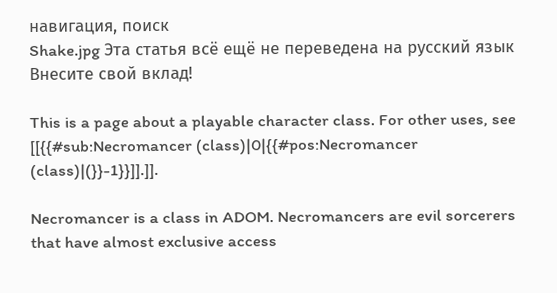навигация, поиск
Shake.jpg Эта статья всё ещё не переведена на русский язык
Внесите свой вклад!

This is a page about a playable character class. For other uses, see [[{{#sub:Necromancer (class)|0|{{#pos:Necromancer (class)|(}}-1}}]].]].

Necromancer is a class in ADOM. Necromancers are evil sorcerers that have almost exclusive access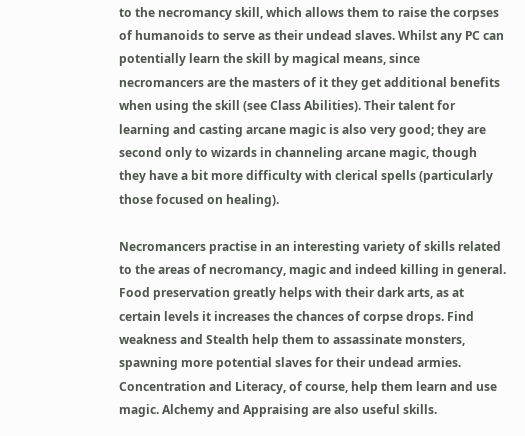to the necromancy skill, which allows them to raise the corpses of humanoids to serve as their undead slaves. Whilst any PC can potentially learn the skill by magical means, since necromancers are the masters of it they get additional benefits when using the skill (see Class Abilities). Their talent for learning and casting arcane magic is also very good; they are second only to wizards in channeling arcane magic, though they have a bit more difficulty with clerical spells (particularly those focused on healing).

Necromancers practise in an interesting variety of skills related to the areas of necromancy, magic and indeed killing in general. Food preservation greatly helps with their dark arts, as at certain levels it increases the chances of corpse drops. Find weakness and Stealth help them to assassinate monsters, spawning more potential slaves for their undead armies. Concentration and Literacy, of course, help them learn and use magic. Alchemy and Appraising are also useful skills.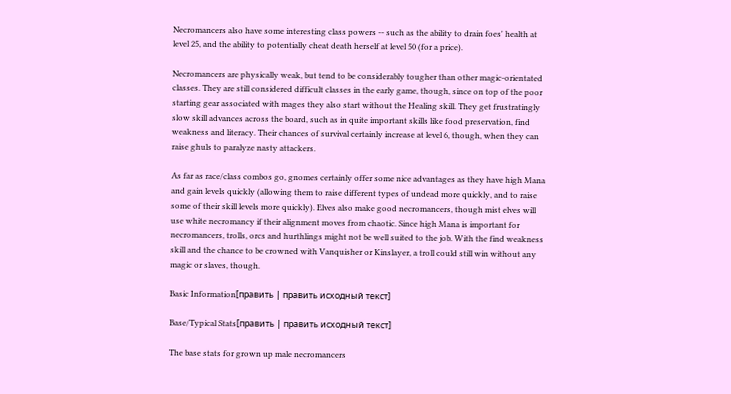Necromancers also have some interesting class powers -- such as the ability to drain foes' health at level 25, and the ability to potentially cheat death herself at level 50 (for a price).

Necromancers are physically weak, but tend to be considerably tougher than other magic-orientated classes. They are still considered difficult classes in the early game, though, since on top of the poor starting gear associated with mages they also start without the Healing skill. They get frustratingly slow skill advances across the board, such as in quite important skills like food preservation, find weakness and literacy. Their chances of survival certainly increase at level 6, though, when they can raise ghuls to paralyze nasty attackers.

As far as race/class combos go, gnomes certainly offer some nice advantages as they have high Mana and gain levels quickly (allowing them to raise different types of undead more quickly, and to raise some of their skill levels more quickly). Elves also make good necromancers, though mist elves will use white necromancy if their alignment moves from chaotic. Since high Mana is important for necromancers, trolls, orcs and hurthlings might not be well suited to the job. With the find weakness skill and the chance to be crowned with Vanquisher or Kinslayer, a troll could still win without any magic or slaves, though.

Basic Information[править | править исходный текст]

Base/Typical Stats[править | править исходный текст]

The base stats for grown up male necromancers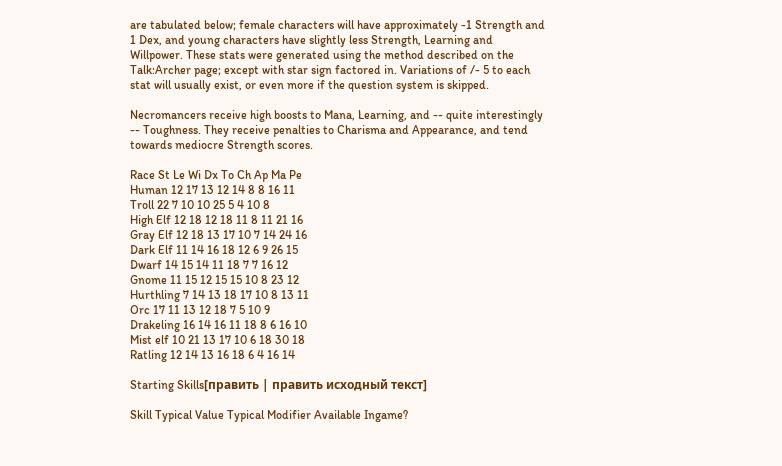are tabulated below; female characters will have approximately -1 Strength and 1 Dex, and young characters have slightly less Strength, Learning and Willpower. These stats were generated using the method described on the Talk:Archer page; except with star sign factored in. Variations of /- 5 to each stat will usually exist, or even more if the question system is skipped.

Necromancers receive high boosts to Mana, Learning, and -- quite interestingly -- Toughness. They receive penalties to Charisma and Appearance, and tend towards mediocre Strength scores.

Race St Le Wi Dx To Ch Ap Ma Pe
Human 12 17 13 12 14 8 8 16 11
Troll 22 7 10 10 25 5 4 10 8
High Elf 12 18 12 18 11 8 11 21 16
Gray Elf 12 18 13 17 10 7 14 24 16
Dark Elf 11 14 16 18 12 6 9 26 15
Dwarf 14 15 14 11 18 7 7 16 12
Gnome 11 15 12 15 15 10 8 23 12
Hurthling 7 14 13 18 17 10 8 13 11
Orc 17 11 13 12 18 7 5 10 9
Drakeling 16 14 16 11 18 8 6 16 10
Mist elf 10 21 13 17 10 6 18 30 18
Ratling 12 14 13 16 18 6 4 16 14

Starting Skills[править | править исходный текст]

Skill Typical Value Typical Modifier Available Ingame?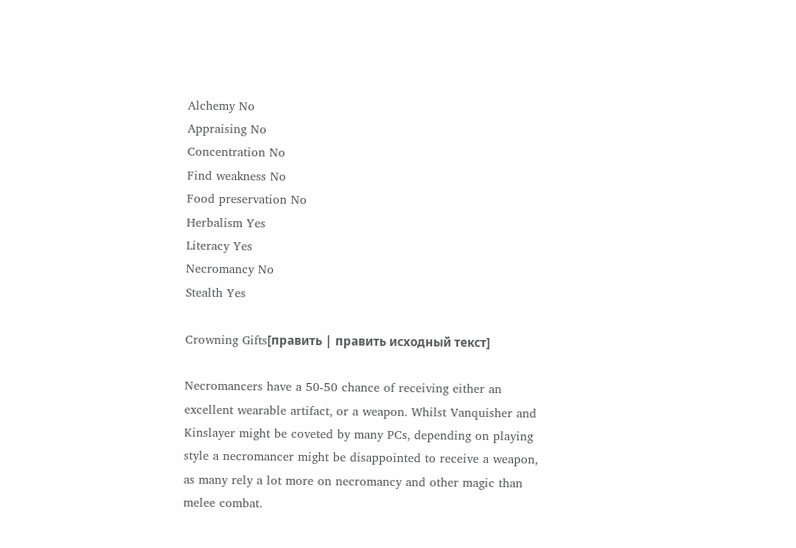Alchemy No
Appraising No
Concentration No
Find weakness No
Food preservation No
Herbalism Yes
Literacy Yes
Necromancy No
Stealth Yes

Crowning Gifts[править | править исходный текст]

Necromancers have a 50-50 chance of receiving either an excellent wearable artifact, or a weapon. Whilst Vanquisher and Kinslayer might be coveted by many PCs, depending on playing style a necromancer might be disappointed to receive a weapon, as many rely a lot more on necromancy and other magic than melee combat.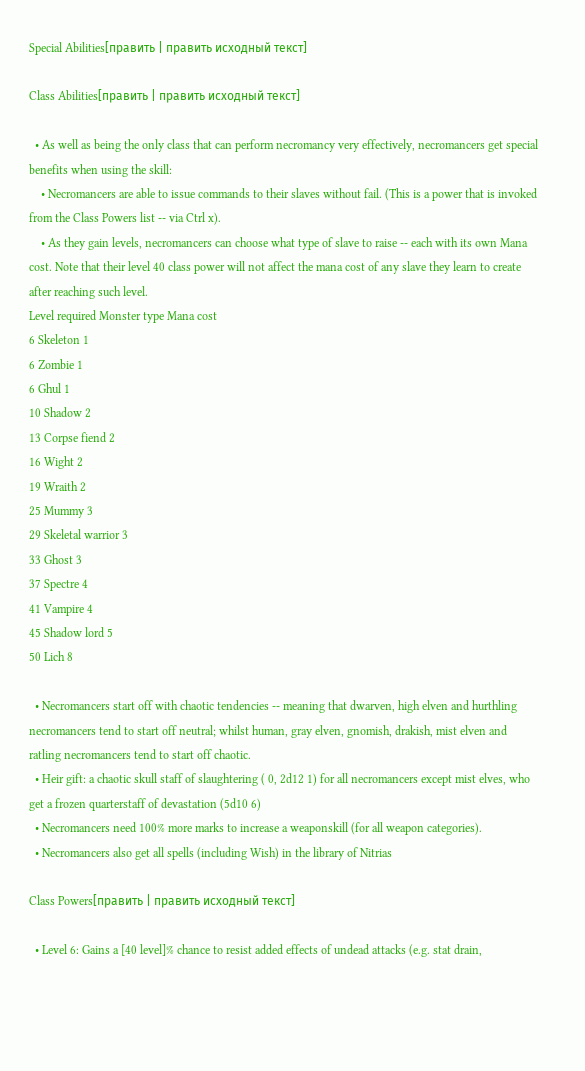Special Abilities[править | править исходный текст]

Class Abilities[править | править исходный текст]

  • As well as being the only class that can perform necromancy very effectively, necromancers get special benefits when using the skill:
    • Necromancers are able to issue commands to their slaves without fail. (This is a power that is invoked from the Class Powers list -- via Ctrl x).
    • As they gain levels, necromancers can choose what type of slave to raise -- each with its own Mana cost. Note that their level 40 class power will not affect the mana cost of any slave they learn to create after reaching such level.
Level required Monster type Mana cost
6 Skeleton 1
6 Zombie 1
6 Ghul 1
10 Shadow 2
13 Corpse fiend 2
16 Wight 2
19 Wraith 2
25 Mummy 3
29 Skeletal warrior 3
33 Ghost 3
37 Spectre 4
41 Vampire 4
45 Shadow lord 5
50 Lich 8

  • Necromancers start off with chaotic tendencies -- meaning that dwarven, high elven and hurthling necromancers tend to start off neutral; whilst human, gray elven, gnomish, drakish, mist elven and ratling necromancers tend to start off chaotic.
  • Heir gift: a chaotic skull staff of slaughtering ( 0, 2d12 1) for all necromancers except mist elves, who get a frozen quarterstaff of devastation (5d10 6)
  • Necromancers need 100% more marks to increase a weaponskill (for all weapon categories).
  • Necromancers also get all spells (including Wish) in the library of Nitrias

Class Powers[править | править исходный текст]

  • Level 6: Gains a [40 level]% chance to resist added effects of undead attacks (e.g. stat drain,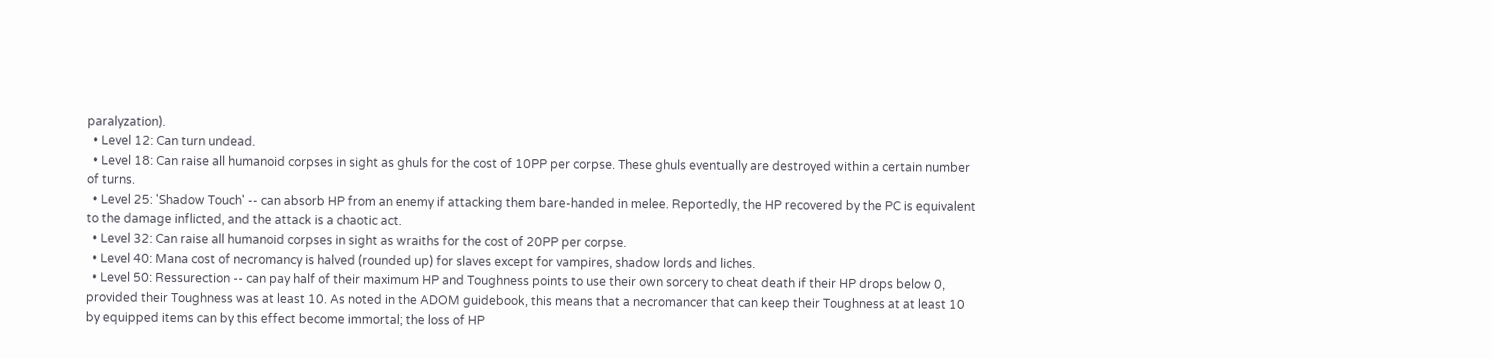paralyzation).
  • Level 12: Can turn undead.
  • Level 18: Can raise all humanoid corpses in sight as ghuls for the cost of 10PP per corpse. These ghuls eventually are destroyed within a certain number of turns.
  • Level 25: 'Shadow Touch' -- can absorb HP from an enemy if attacking them bare-handed in melee. Reportedly, the HP recovered by the PC is equivalent to the damage inflicted, and the attack is a chaotic act.
  • Level 32: Can raise all humanoid corpses in sight as wraiths for the cost of 20PP per corpse.
  • Level 40: Mana cost of necromancy is halved (rounded up) for slaves except for vampires, shadow lords and liches.
  • Level 50: Ressurection -- can pay half of their maximum HP and Toughness points to use their own sorcery to cheat death if their HP drops below 0, provided their Toughness was at least 10. As noted in the ADOM guidebook, this means that a necromancer that can keep their Toughness at at least 10 by equipped items can by this effect become immortal; the loss of HP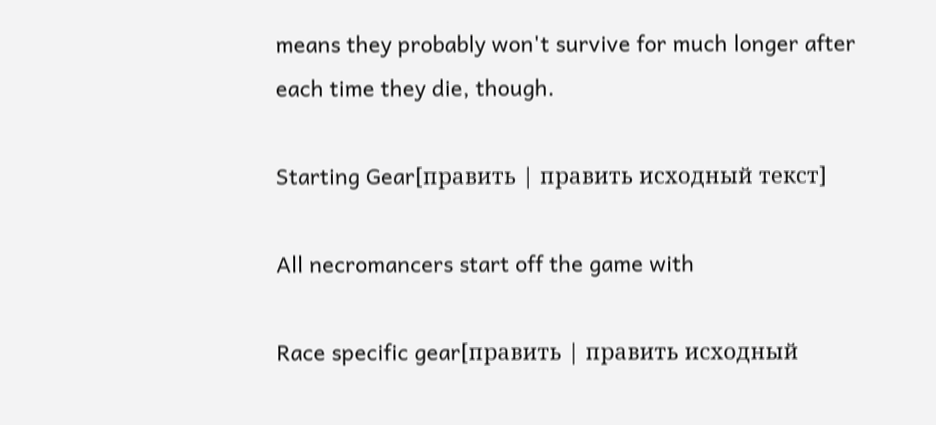means they probably won't survive for much longer after each time they die, though.

Starting Gear[править | править исходный текст]

All necromancers start off the game with

Race specific gear[править | править исходный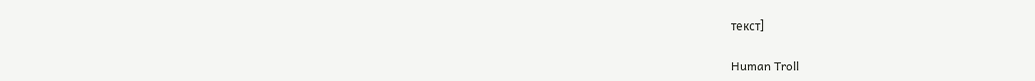текст]

Human Troll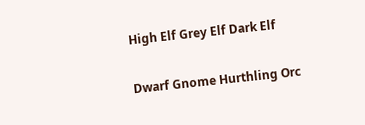High Elf Grey Elf Dark Elf

Dwarf Gnome Hurthling Orc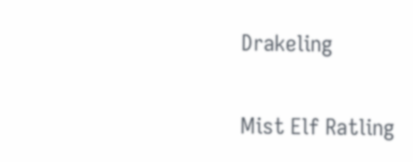Drakeling

Mist Elf Ratling